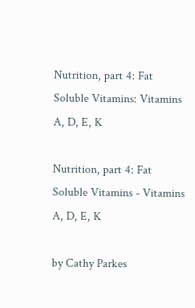Nutrition, part 4: Fat Soluble Vitamins: Vitamins A, D, E, K

Nutrition, part 4: Fat Soluble Vitamins - Vitamins A, D, E, K

by Cathy Parkes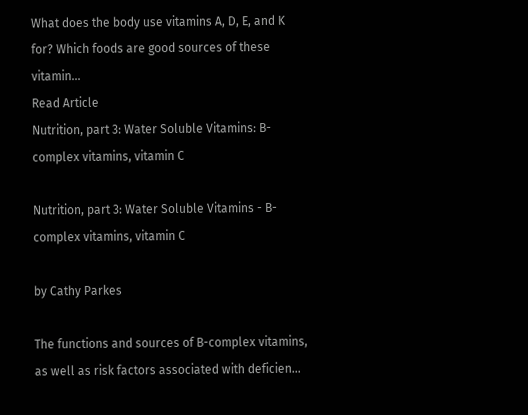What does the body use vitamins A, D, E, and K for? Which foods are good sources of these vitamin...
Read Article
Nutrition, part 3: Water Soluble Vitamins: B-complex vitamins, vitamin C

Nutrition, part 3: Water Soluble Vitamins - B-complex vitamins, vitamin C

by Cathy Parkes

The functions and sources of B-complex vitamins, as well as risk factors associated with deficien...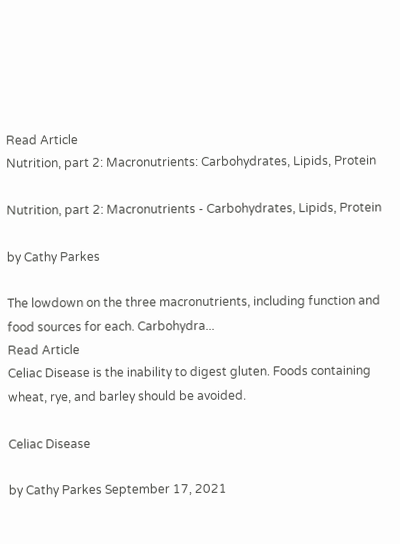Read Article
Nutrition, part 2: Macronutrients: Carbohydrates, Lipids, Protein

Nutrition, part 2: Macronutrients - Carbohydrates, Lipids, Protein

by Cathy Parkes

The lowdown on the three macronutrients, including function and food sources for each. Carbohydra...
Read Article
Celiac Disease is the inability to digest gluten. Foods containing wheat, rye, and barley should be avoided.

Celiac Disease

by Cathy Parkes September 17, 2021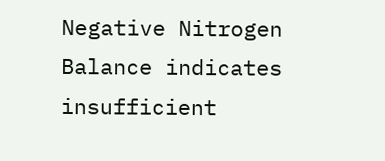Negative Nitrogen Balance indicates insufficient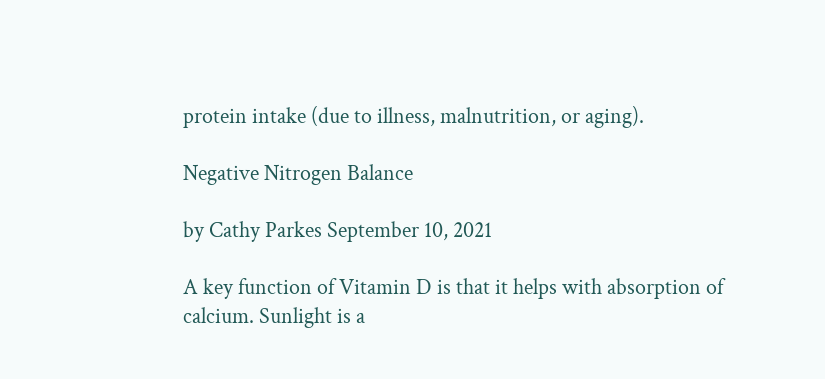protein intake (due to illness, malnutrition, or aging).

Negative Nitrogen Balance

by Cathy Parkes September 10, 2021

A key function of Vitamin D is that it helps with absorption of calcium. Sunlight is a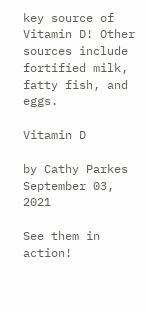key source of Vitamin D! Other sources include fortified milk, fatty fish, and eggs.

Vitamin D

by Cathy Parkes September 03, 2021

See them in action!